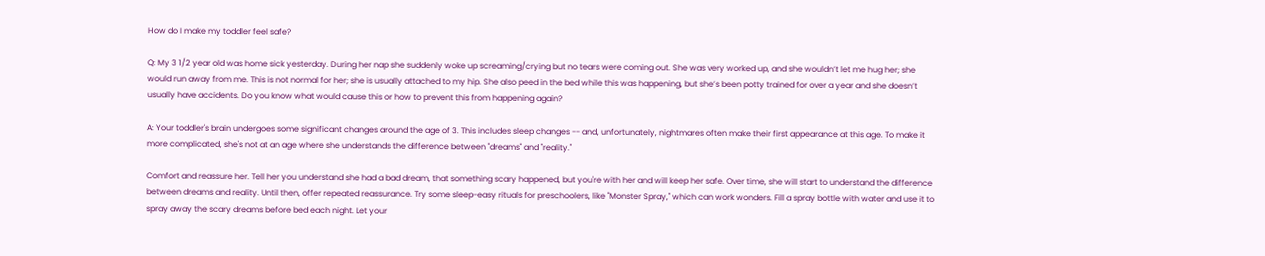How do I make my toddler feel safe?

Q: My 3 1/2 year old was home sick yesterday. During her nap she suddenly woke up screaming/crying but no tears were coming out. She was very worked up, and she wouldn’t let me hug her; she would run away from me. This is not normal for her; she is usually attached to my hip. She also peed in the bed while this was happening, but she’s been potty trained for over a year and she doesn’t usually have accidents. Do you know what would cause this or how to prevent this from happening again?

A: Your toddler's brain undergoes some significant changes around the age of 3. This includes sleep changes -- and, unfortunately, nightmares often make their first appearance at this age. To make it more complicated, she's not at an age where she understands the difference between "dreams" and "reality."

Comfort and reassure her. Tell her you understand she had a bad dream, that something scary happened, but you're with her and will keep her safe. Over time, she will start to understand the difference between dreams and reality. Until then, offer repeated reassurance. Try some sleep-easy rituals for preschoolers, like "Monster Spray," which can work wonders. Fill a spray bottle with water and use it to spray away the scary dreams before bed each night. Let your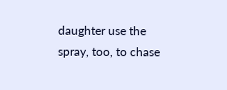daughter use the spray, too, to chase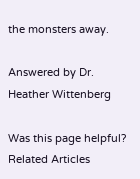the monsters away.

Answered by Dr. Heather Wittenberg

Was this page helpful?
Related Articles